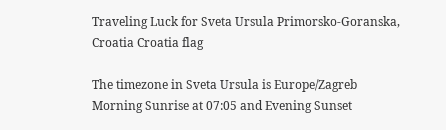Traveling Luck for Sveta Ursula Primorsko-Goranska, Croatia Croatia flag

The timezone in Sveta Ursula is Europe/Zagreb
Morning Sunrise at 07:05 and Evening Sunset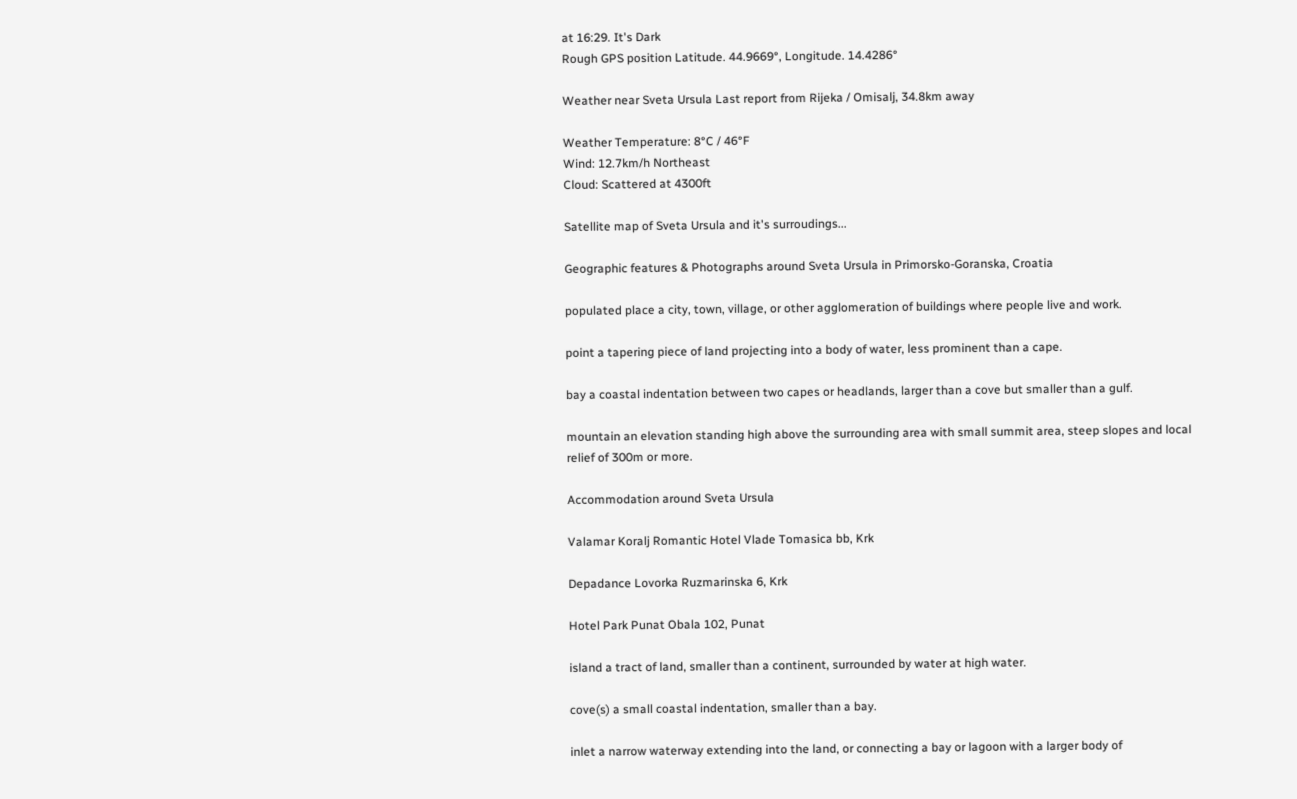at 16:29. It's Dark
Rough GPS position Latitude. 44.9669°, Longitude. 14.4286°

Weather near Sveta Ursula Last report from Rijeka / Omisalj, 34.8km away

Weather Temperature: 8°C / 46°F
Wind: 12.7km/h Northeast
Cloud: Scattered at 4300ft

Satellite map of Sveta Ursula and it's surroudings...

Geographic features & Photographs around Sveta Ursula in Primorsko-Goranska, Croatia

populated place a city, town, village, or other agglomeration of buildings where people live and work.

point a tapering piece of land projecting into a body of water, less prominent than a cape.

bay a coastal indentation between two capes or headlands, larger than a cove but smaller than a gulf.

mountain an elevation standing high above the surrounding area with small summit area, steep slopes and local relief of 300m or more.

Accommodation around Sveta Ursula

Valamar Koralj Romantic Hotel Vlade Tomasica bb, Krk

Depadance Lovorka Ruzmarinska 6, Krk

Hotel Park Punat Obala 102, Punat

island a tract of land, smaller than a continent, surrounded by water at high water.

cove(s) a small coastal indentation, smaller than a bay.

inlet a narrow waterway extending into the land, or connecting a bay or lagoon with a larger body of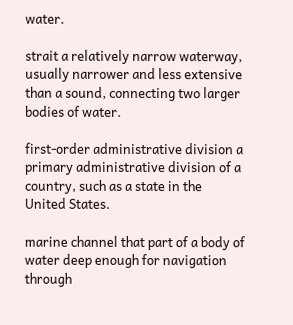water.

strait a relatively narrow waterway, usually narrower and less extensive than a sound, connecting two larger bodies of water.

first-order administrative division a primary administrative division of a country, such as a state in the United States.

marine channel that part of a body of water deep enough for navigation through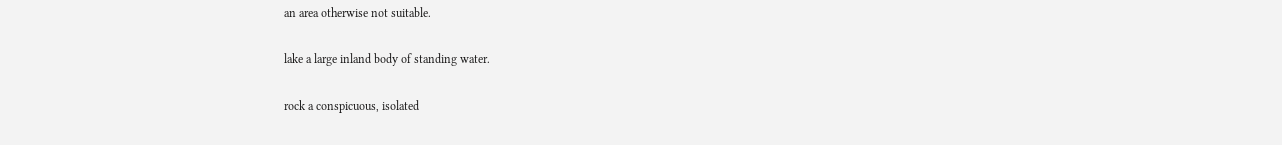an area otherwise not suitable.

lake a large inland body of standing water.

rock a conspicuous, isolated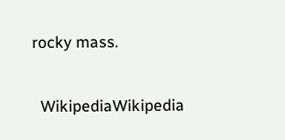rocky mass.

  WikipediaWikipedia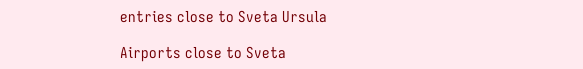entries close to Sveta Ursula

Airports close to Sveta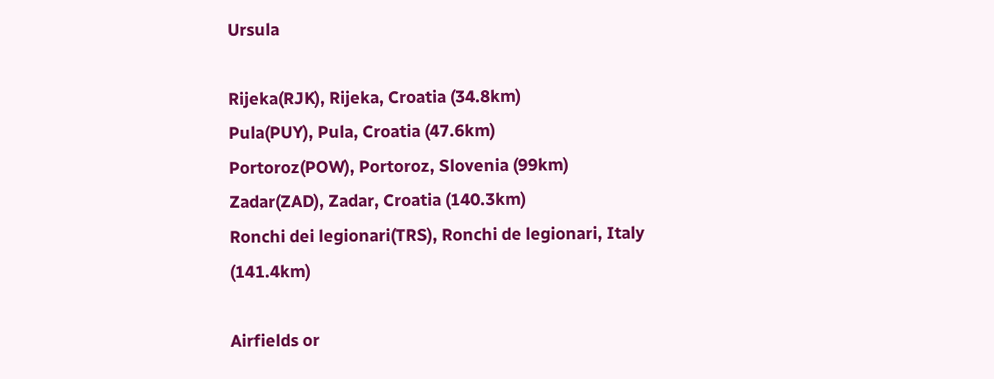Ursula

Rijeka(RJK), Rijeka, Croatia (34.8km)
Pula(PUY), Pula, Croatia (47.6km)
Portoroz(POW), Portoroz, Slovenia (99km)
Zadar(ZAD), Zadar, Croatia (140.3km)
Ronchi dei legionari(TRS), Ronchi de legionari, Italy (141.4km)

Airfields or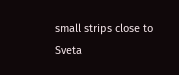small strips close to Sveta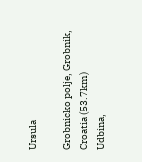Ursula

Grobnicko polje, Grobnik, Croatia (53.7km)
Udbina,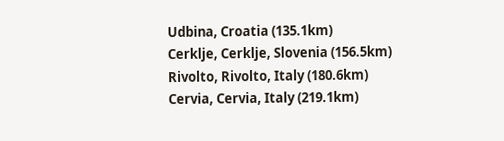Udbina, Croatia (135.1km)
Cerklje, Cerklje, Slovenia (156.5km)
Rivolto, Rivolto, Italy (180.6km)
Cervia, Cervia, Italy (219.1km)